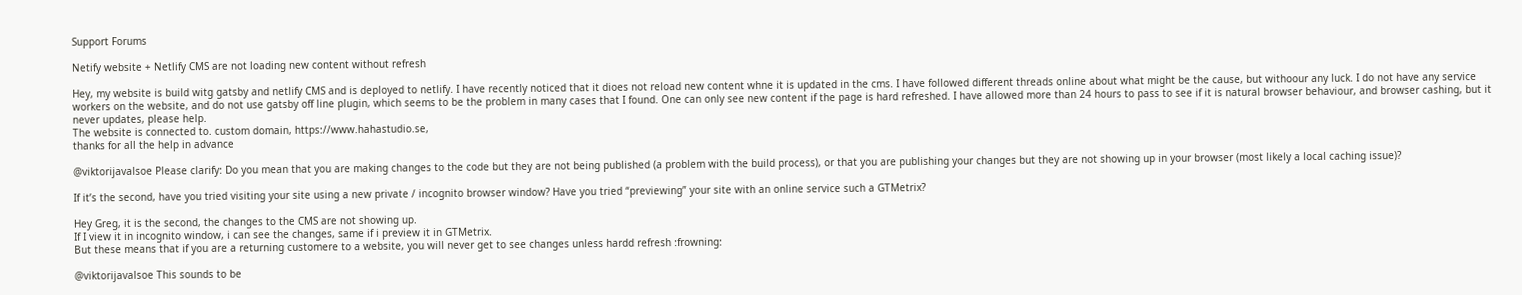Support Forums

Netify website + Netlify CMS are not loading new content without refresh

Hey, my website is build witg gatsby and netlify CMS and is deployed to netlify. I have recently noticed that it dioes not reload new content whne it is updated in the cms. I have followed different threads online about what might be the cause, but withoour any luck. I do not have any service workers on the website, and do not use gatsby off line plugin, which seems to be the problem in many cases that I found. One can only see new content if the page is hard refreshed. I have allowed more than 24 hours to pass to see if it is natural browser behaviour, and browser cashing, but it never updates, please help.
The website is connected to. custom domain, https://www.hahastudio.se,
thanks for all the help in advance

@viktorijavalsoe Please clarify: Do you mean that you are making changes to the code but they are not being published (a problem with the build process), or that you are publishing your changes but they are not showing up in your browser (most likely a local caching issue)?

If it’s the second, have you tried visiting your site using a new private / incognito browser window? Have you tried “previewing” your site with an online service such a GTMetrix?

Hey Greg, it is the second, the changes to the CMS are not showing up.
If I view it in incognito window, i can see the changes, same if i preview it in GTMetrix.
But these means that if you are a returning customere to a website, you will never get to see changes unless hardd refresh :frowning:

@viktorijavalsoe This sounds to be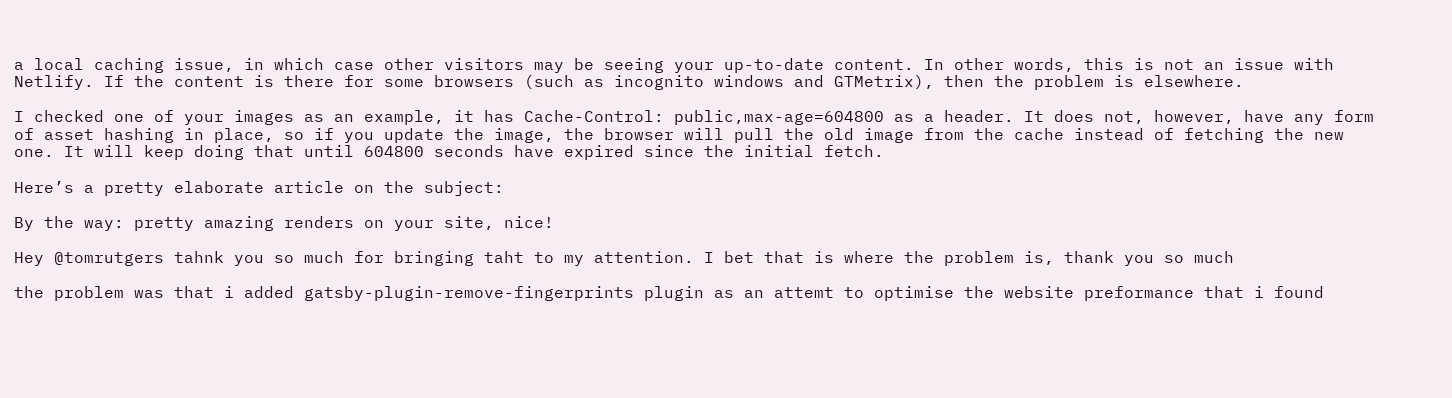a local caching issue, in which case other visitors may be seeing your up-to-date content. In other words, this is not an issue with Netlify. If the content is there for some browsers (such as incognito windows and GTMetrix), then the problem is elsewhere.

I checked one of your images as an example, it has Cache-Control: public,max-age=604800 as a header. It does not, however, have any form of asset hashing in place, so if you update the image, the browser will pull the old image from the cache instead of fetching the new one. It will keep doing that until 604800 seconds have expired since the initial fetch.

Here’s a pretty elaborate article on the subject:

By the way: pretty amazing renders on your site, nice!

Hey @tomrutgers tahnk you so much for bringing taht to my attention. I bet that is where the problem is, thank you so much

the problem was that i added gatsby-plugin-remove-fingerprints plugin as an attemt to optimise the website preformance that i found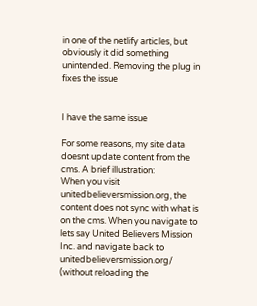in one of the netlify articles, but obviously it did something unintended. Removing the plug in fixes the issue


I have the same issue

For some reasons, my site data doesnt update content from the cms. A brief illustration:
When you visit unitedbelieversmission.org, the content does not sync with what is on the cms. When you navigate to lets say United Believers Mission Inc. and navigate back to unitedbelieversmission.org/ (without reloading the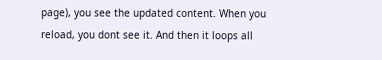page), you see the updated content. When you reload, you dont see it. And then it loops all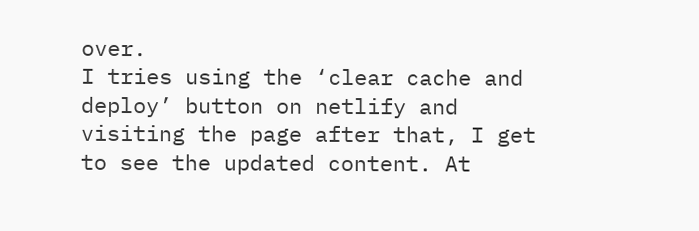over.
I tries using the ‘clear cache and deploy’ button on netlify and visiting the page after that, I get to see the updated content. At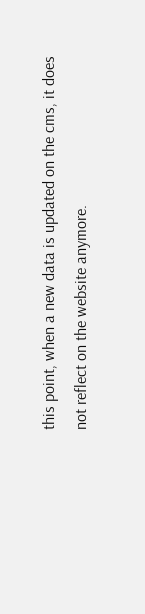this point, when a new data is updated on the cms, it does not reflect on the website anymore.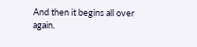And then it begins all over again.